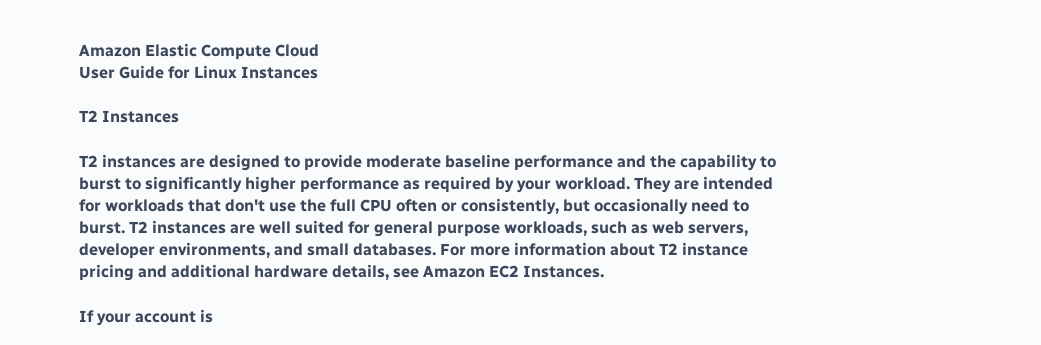Amazon Elastic Compute Cloud
User Guide for Linux Instances

T2 Instances

T2 instances are designed to provide moderate baseline performance and the capability to burst to significantly higher performance as required by your workload. They are intended for workloads that don't use the full CPU often or consistently, but occasionally need to burst. T2 instances are well suited for general purpose workloads, such as web servers, developer environments, and small databases. For more information about T2 instance pricing and additional hardware details, see Amazon EC2 Instances.

If your account is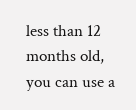less than 12 months old, you can use a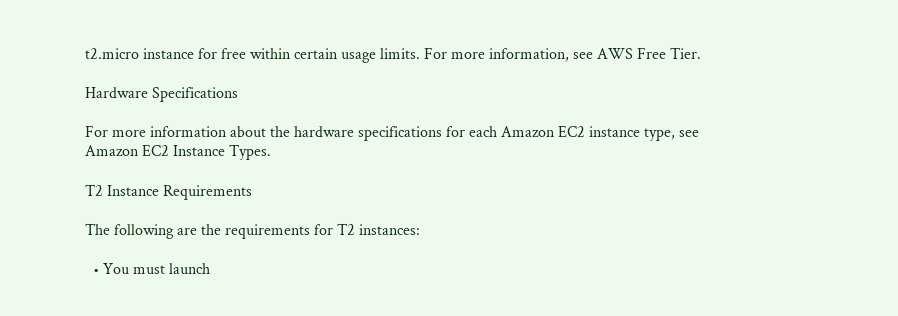t2.micro instance for free within certain usage limits. For more information, see AWS Free Tier.

Hardware Specifications

For more information about the hardware specifications for each Amazon EC2 instance type, see Amazon EC2 Instance Types.

T2 Instance Requirements

The following are the requirements for T2 instances:

  • You must launch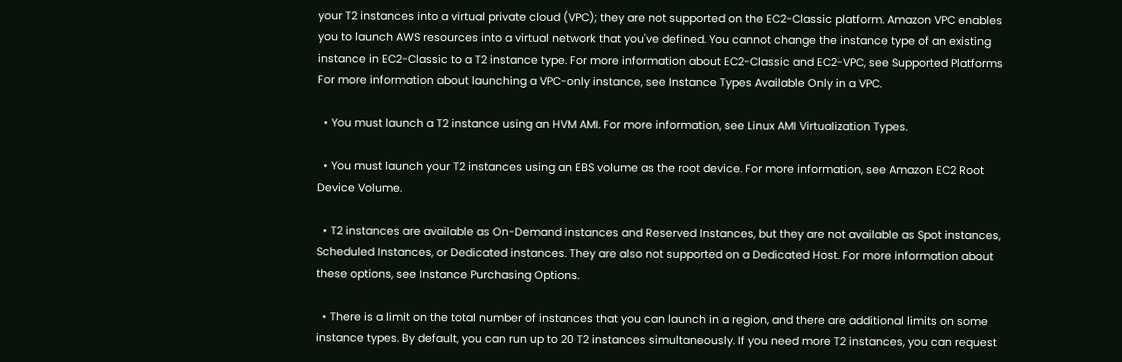your T2 instances into a virtual private cloud (VPC); they are not supported on the EC2-Classic platform. Amazon VPC enables you to launch AWS resources into a virtual network that you've defined. You cannot change the instance type of an existing instance in EC2-Classic to a T2 instance type. For more information about EC2-Classic and EC2-VPC, see Supported Platforms For more information about launching a VPC-only instance, see Instance Types Available Only in a VPC.

  • You must launch a T2 instance using an HVM AMI. For more information, see Linux AMI Virtualization Types.

  • You must launch your T2 instances using an EBS volume as the root device. For more information, see Amazon EC2 Root Device Volume.

  • T2 instances are available as On-Demand instances and Reserved Instances, but they are not available as Spot instances, Scheduled Instances, or Dedicated instances. They are also not supported on a Dedicated Host. For more information about these options, see Instance Purchasing Options.

  • There is a limit on the total number of instances that you can launch in a region, and there are additional limits on some instance types. By default, you can run up to 20 T2 instances simultaneously. If you need more T2 instances, you can request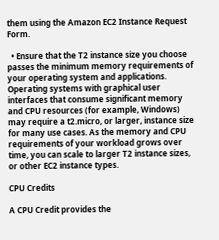them using the Amazon EC2 Instance Request Form.

  • Ensure that the T2 instance size you choose passes the minimum memory requirements of your operating system and applications. Operating systems with graphical user interfaces that consume significant memory and CPU resources (for example, Windows) may require a t2.micro, or larger, instance size for many use cases. As the memory and CPU requirements of your workload grows over time, you can scale to larger T2 instance sizes, or other EC2 instance types.

CPU Credits

A CPU Credit provides the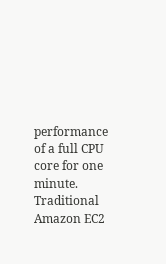performance of a full CPU core for one minute. Traditional Amazon EC2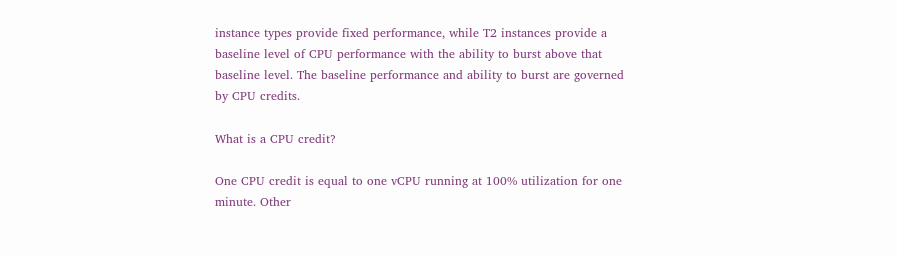instance types provide fixed performance, while T2 instances provide a baseline level of CPU performance with the ability to burst above that baseline level. The baseline performance and ability to burst are governed by CPU credits.

What is a CPU credit?

One CPU credit is equal to one vCPU running at 100% utilization for one minute. Other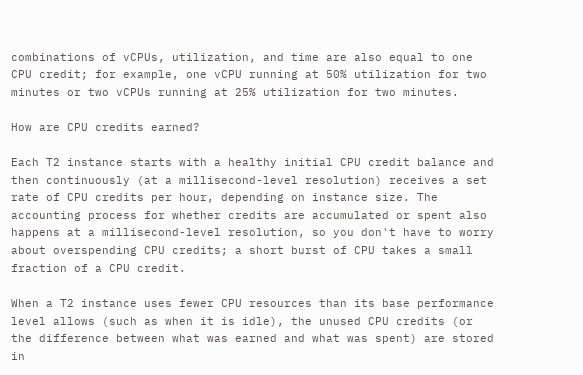combinations of vCPUs, utilization, and time are also equal to one CPU credit; for example, one vCPU running at 50% utilization for two minutes or two vCPUs running at 25% utilization for two minutes.

How are CPU credits earned?

Each T2 instance starts with a healthy initial CPU credit balance and then continuously (at a millisecond-level resolution) receives a set rate of CPU credits per hour, depending on instance size. The accounting process for whether credits are accumulated or spent also happens at a millisecond-level resolution, so you don't have to worry about overspending CPU credits; a short burst of CPU takes a small fraction of a CPU credit.

When a T2 instance uses fewer CPU resources than its base performance level allows (such as when it is idle), the unused CPU credits (or the difference between what was earned and what was spent) are stored in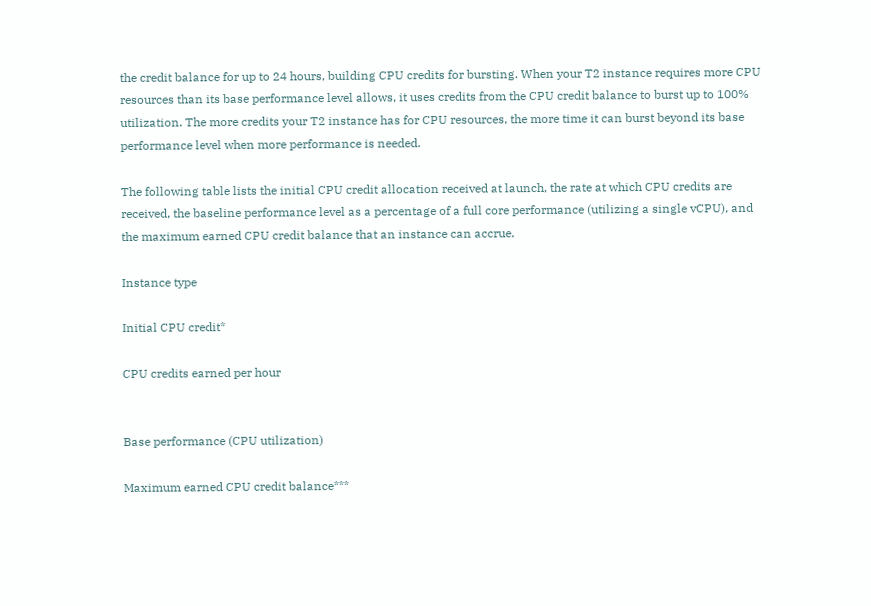the credit balance for up to 24 hours, building CPU credits for bursting. When your T2 instance requires more CPU resources than its base performance level allows, it uses credits from the CPU credit balance to burst up to 100% utilization. The more credits your T2 instance has for CPU resources, the more time it can burst beyond its base performance level when more performance is needed.

The following table lists the initial CPU credit allocation received at launch, the rate at which CPU credits are received, the baseline performance level as a percentage of a full core performance (utilizing a single vCPU), and the maximum earned CPU credit balance that an instance can accrue.

Instance type

Initial CPU credit*

CPU credits earned per hour


Base performance (CPU utilization)

Maximum earned CPU credit balance***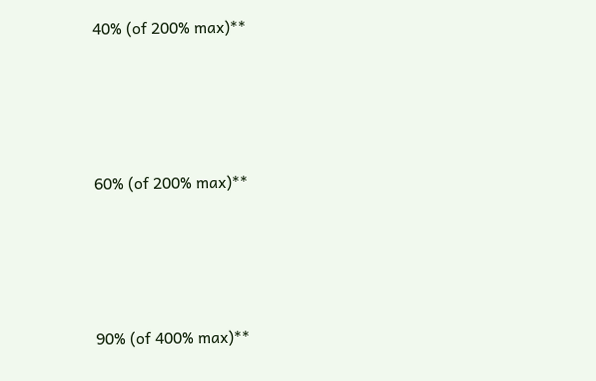40% (of 200% max)**






60% (of 200% max)**






90% (of 400% max)**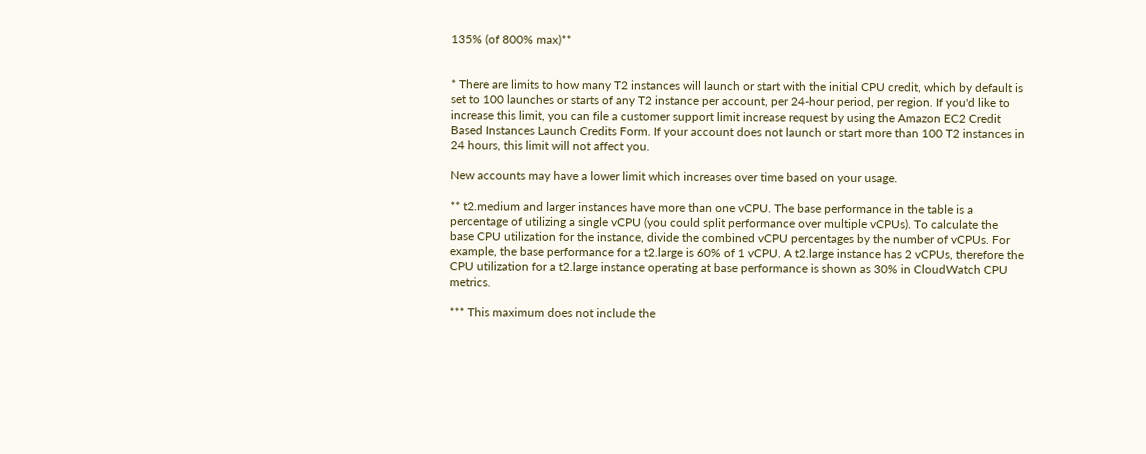135% (of 800% max)**


* There are limits to how many T2 instances will launch or start with the initial CPU credit, which by default is set to 100 launches or starts of any T2 instance per account, per 24-hour period, per region. If you'd like to increase this limit, you can file a customer support limit increase request by using the Amazon EC2 Credit Based Instances Launch Credits Form. If your account does not launch or start more than 100 T2 instances in 24 hours, this limit will not affect you.

New accounts may have a lower limit which increases over time based on your usage.

** t2.medium and larger instances have more than one vCPU. The base performance in the table is a percentage of utilizing a single vCPU (you could split performance over multiple vCPUs). To calculate the base CPU utilization for the instance, divide the combined vCPU percentages by the number of vCPUs. For example, the base performance for a t2.large is 60% of 1 vCPU. A t2.large instance has 2 vCPUs, therefore the CPU utilization for a t2.large instance operating at base performance is shown as 30% in CloudWatch CPU metrics.

*** This maximum does not include the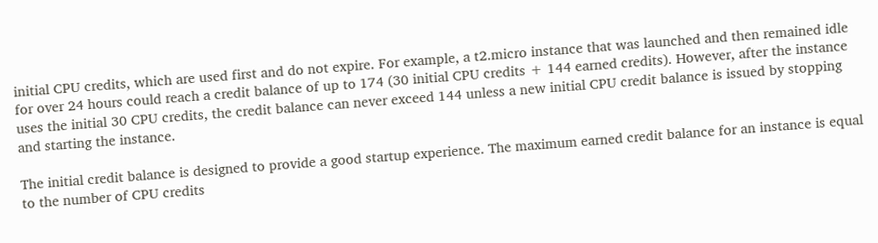initial CPU credits, which are used first and do not expire. For example, a t2.micro instance that was launched and then remained idle for over 24 hours could reach a credit balance of up to 174 (30 initial CPU credits + 144 earned credits). However, after the instance uses the initial 30 CPU credits, the credit balance can never exceed 144 unless a new initial CPU credit balance is issued by stopping and starting the instance.

The initial credit balance is designed to provide a good startup experience. The maximum earned credit balance for an instance is equal to the number of CPU credits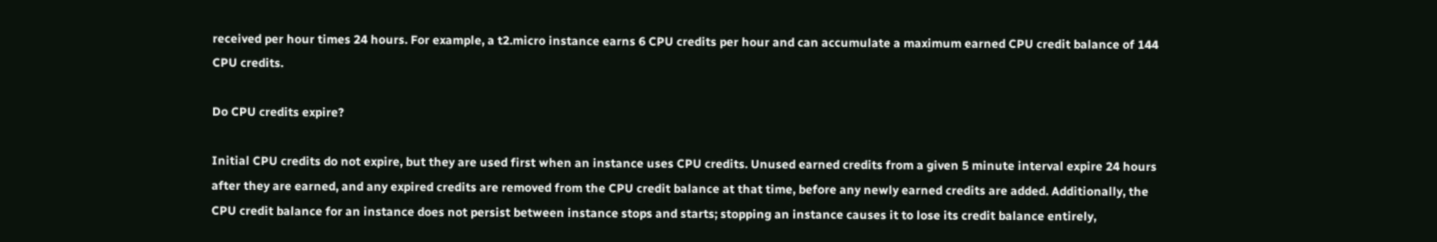received per hour times 24 hours. For example, a t2.micro instance earns 6 CPU credits per hour and can accumulate a maximum earned CPU credit balance of 144 CPU credits.

Do CPU credits expire?

Initial CPU credits do not expire, but they are used first when an instance uses CPU credits. Unused earned credits from a given 5 minute interval expire 24 hours after they are earned, and any expired credits are removed from the CPU credit balance at that time, before any newly earned credits are added. Additionally, the CPU credit balance for an instance does not persist between instance stops and starts; stopping an instance causes it to lose its credit balance entirely,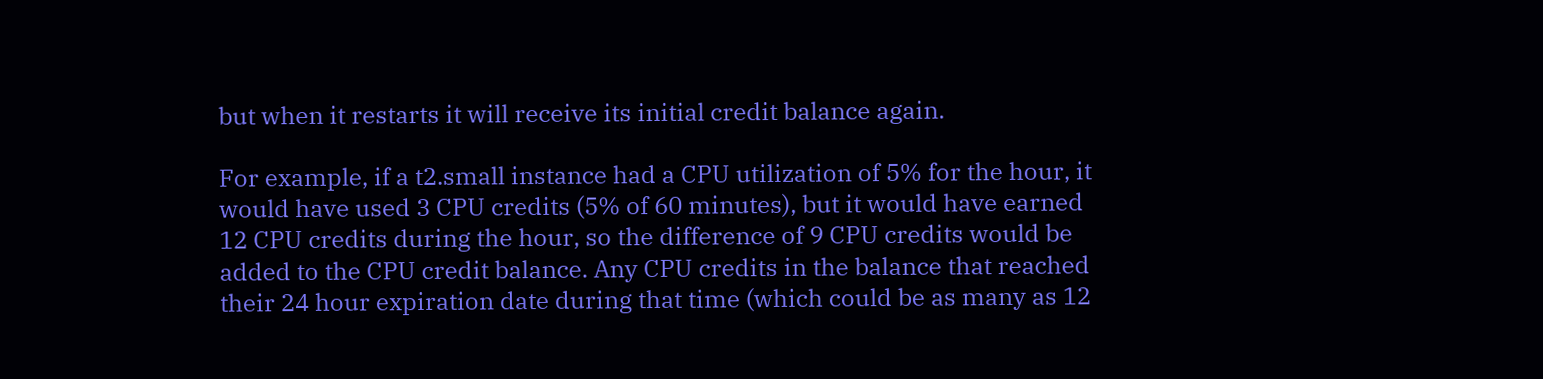but when it restarts it will receive its initial credit balance again.

For example, if a t2.small instance had a CPU utilization of 5% for the hour, it would have used 3 CPU credits (5% of 60 minutes), but it would have earned 12 CPU credits during the hour, so the difference of 9 CPU credits would be added to the CPU credit balance. Any CPU credits in the balance that reached their 24 hour expiration date during that time (which could be as many as 12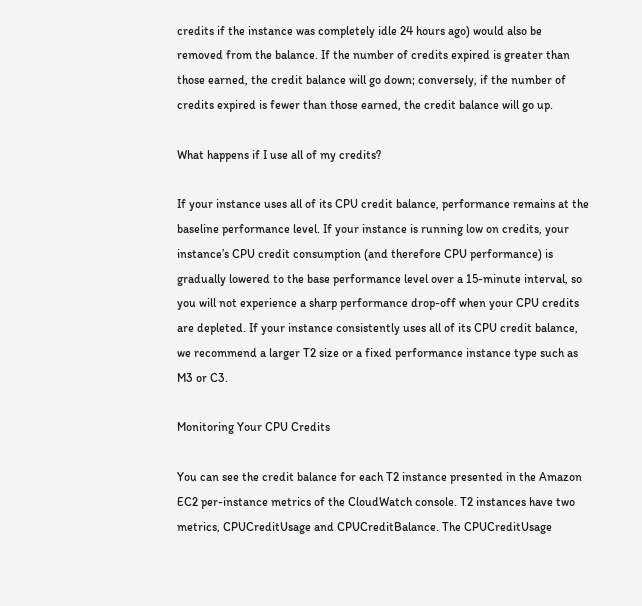credits if the instance was completely idle 24 hours ago) would also be removed from the balance. If the number of credits expired is greater than those earned, the credit balance will go down; conversely, if the number of credits expired is fewer than those earned, the credit balance will go up.

What happens if I use all of my credits?

If your instance uses all of its CPU credit balance, performance remains at the baseline performance level. If your instance is running low on credits, your instance’s CPU credit consumption (and therefore CPU performance) is gradually lowered to the base performance level over a 15-minute interval, so you will not experience a sharp performance drop-off when your CPU credits are depleted. If your instance consistently uses all of its CPU credit balance, we recommend a larger T2 size or a fixed performance instance type such as M3 or C3.

Monitoring Your CPU Credits

You can see the credit balance for each T2 instance presented in the Amazon EC2 per-instance metrics of the CloudWatch console. T2 instances have two metrics, CPUCreditUsage and CPUCreditBalance. The CPUCreditUsage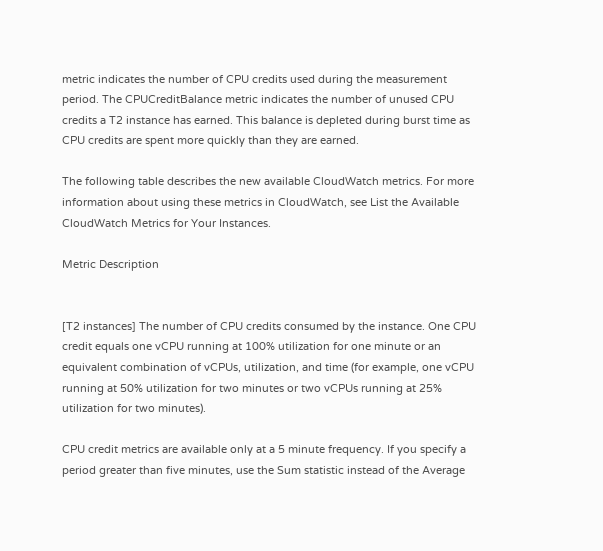metric indicates the number of CPU credits used during the measurement period. The CPUCreditBalance metric indicates the number of unused CPU credits a T2 instance has earned. This balance is depleted during burst time as CPU credits are spent more quickly than they are earned.

The following table describes the new available CloudWatch metrics. For more information about using these metrics in CloudWatch, see List the Available CloudWatch Metrics for Your Instances.

Metric Description


[T2 instances] The number of CPU credits consumed by the instance. One CPU credit equals one vCPU running at 100% utilization for one minute or an equivalent combination of vCPUs, utilization, and time (for example, one vCPU running at 50% utilization for two minutes or two vCPUs running at 25% utilization for two minutes).

CPU credit metrics are available only at a 5 minute frequency. If you specify a period greater than five minutes, use the Sum statistic instead of the Average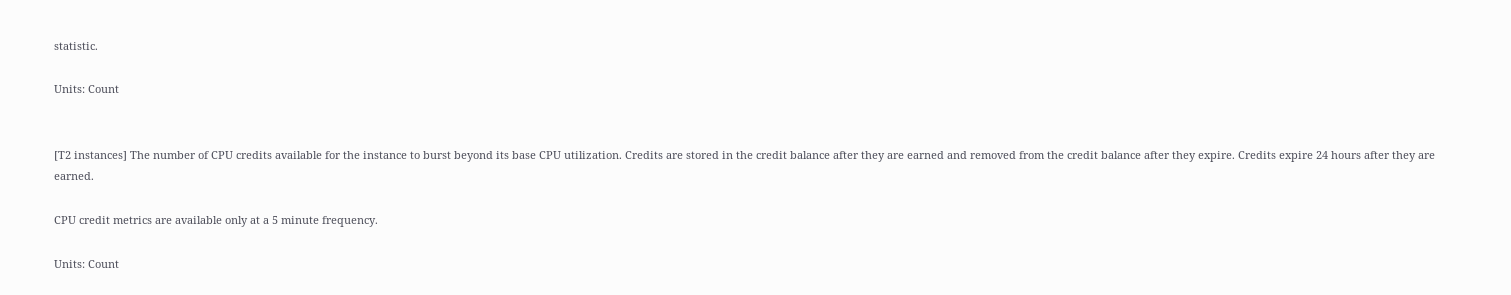statistic.

Units: Count


[T2 instances] The number of CPU credits available for the instance to burst beyond its base CPU utilization. Credits are stored in the credit balance after they are earned and removed from the credit balance after they expire. Credits expire 24 hours after they are earned.

CPU credit metrics are available only at a 5 minute frequency.

Units: Count